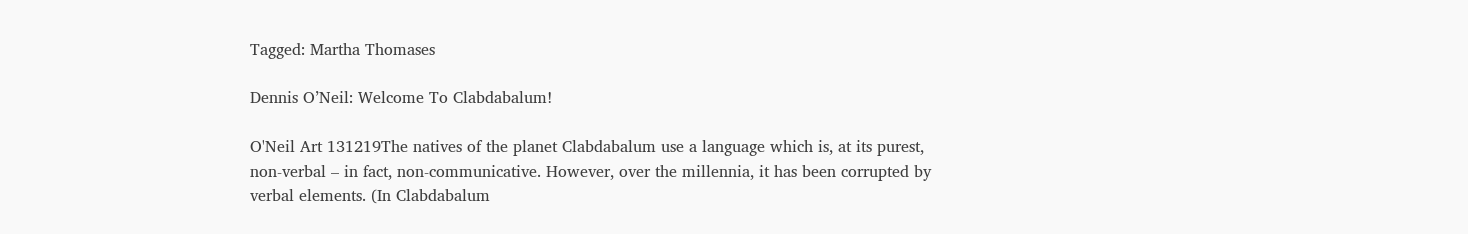Tagged: Martha Thomases

Dennis O’Neil: Welcome To Clabdabalum!

O'Neil Art 131219The natives of the planet Clabdabalum use a language which is, at its purest, non-verbal – in fact, non-communicative. However, over the millennia, it has been corrupted by verbal elements. (In Clabdabalum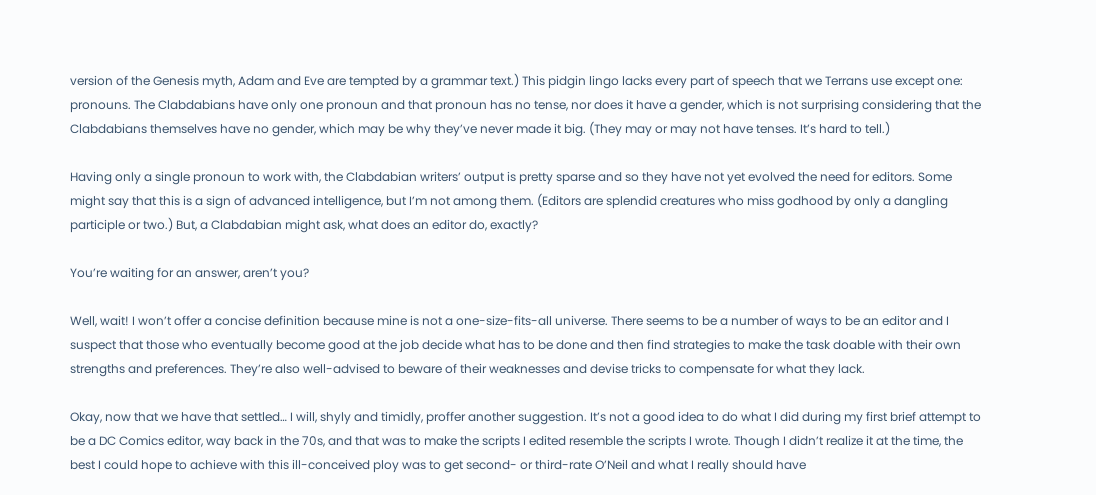version of the Genesis myth, Adam and Eve are tempted by a grammar text.) This pidgin lingo lacks every part of speech that we Terrans use except one: pronouns. The Clabdabians have only one pronoun and that pronoun has no tense, nor does it have a gender, which is not surprising considering that the Clabdabians themselves have no gender, which may be why they’ve never made it big. (They may or may not have tenses. It’s hard to tell.)

Having only a single pronoun to work with, the Clabdabian writers’ output is pretty sparse and so they have not yet evolved the need for editors. Some might say that this is a sign of advanced intelligence, but I’m not among them. (Editors are splendid creatures who miss godhood by only a dangling participle or two.) But, a Clabdabian might ask, what does an editor do, exactly?

You’re waiting for an answer, aren’t you?

Well, wait! I won’t offer a concise definition because mine is not a one-size-fits-all universe. There seems to be a number of ways to be an editor and I suspect that those who eventually become good at the job decide what has to be done and then find strategies to make the task doable with their own strengths and preferences. They’re also well-advised to beware of their weaknesses and devise tricks to compensate for what they lack.

Okay, now that we have that settled… I will, shyly and timidly, proffer another suggestion. It’s not a good idea to do what I did during my first brief attempt to be a DC Comics editor, way back in the 70s, and that was to make the scripts I edited resemble the scripts I wrote. Though I didn’t realize it at the time, the best I could hope to achieve with this ill-conceived ploy was to get second- or third-rate O’Neil and what I really should have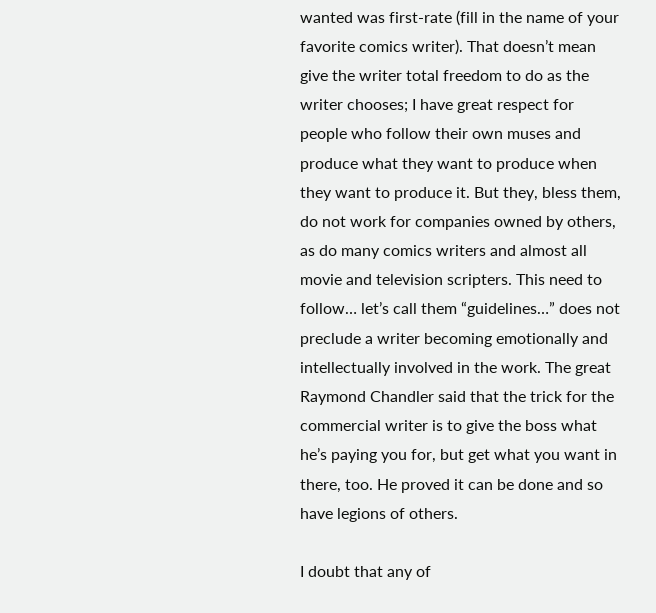wanted was first-rate (fill in the name of your favorite comics writer). That doesn’t mean give the writer total freedom to do as the writer chooses; I have great respect for people who follow their own muses and produce what they want to produce when they want to produce it. But they, bless them, do not work for companies owned by others, as do many comics writers and almost all movie and television scripters. This need to follow… let’s call them “guidelines…” does not preclude a writer becoming emotionally and intellectually involved in the work. The great Raymond Chandler said that the trick for the commercial writer is to give the boss what he’s paying you for, but get what you want in there, too. He proved it can be done and so have legions of others.

I doubt that any of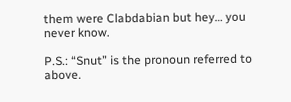them were Clabdabian but hey… you never know.

P.S.: “Snut” is the pronoun referred to above.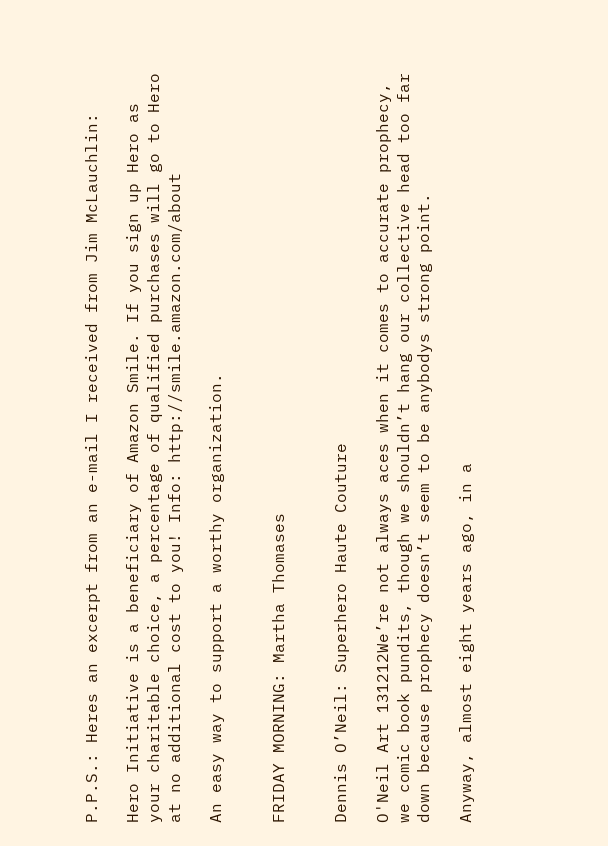P.P.S.: Heres an excerpt from an e-mail I received from Jim McLauchlin:

Hero Initiative is a beneficiary of Amazon Smile. If you sign up Hero as your charitable choice, a percentage of qualified purchases will go to Hero at no additional cost to you! Info: http://smile.amazon.com/about

An easy way to support a worthy organization.


FRIDAY MORNING: Martha Thomases


Dennis O’Neil: Superhero Haute Couture

O'Neil Art 131212We’re not always aces when it comes to accurate prophecy, we comic book pundits, though we shouldn’t hang our collective head too far down because prophecy doesn’t seem to be anybodys strong point.

Anyway, almost eight years ago, in a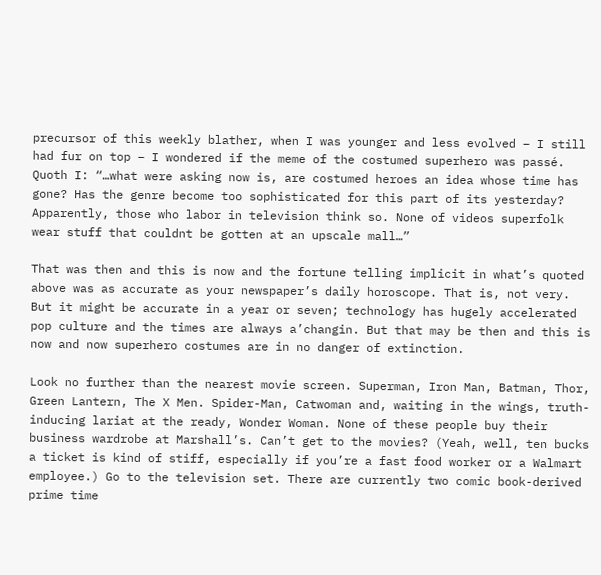precursor of this weekly blather, when I was younger and less evolved – I still had fur on top – I wondered if the meme of the costumed superhero was passé. Quoth I: “…what were asking now is, are costumed heroes an idea whose time has gone? Has the genre become too sophisticated for this part of its yesterday? Apparently, those who labor in television think so. None of videos superfolk wear stuff that couldnt be gotten at an upscale mall…”

That was then and this is now and the fortune telling implicit in what’s quoted above was as accurate as your newspaper’s daily horoscope. That is, not very. But it might be accurate in a year or seven; technology has hugely accelerated pop culture and the times are always a’changin. But that may be then and this is now and now superhero costumes are in no danger of extinction.

Look no further than the nearest movie screen. Superman, Iron Man, Batman, Thor, Green Lantern, The X Men. Spider-Man, Catwoman and, waiting in the wings, truth-inducing lariat at the ready, Wonder Woman. None of these people buy their business wardrobe at Marshall’s. Can’t get to the movies? (Yeah, well, ten bucks a ticket is kind of stiff, especially if you’re a fast food worker or a Walmart employee.) Go to the television set. There are currently two comic book-derived prime time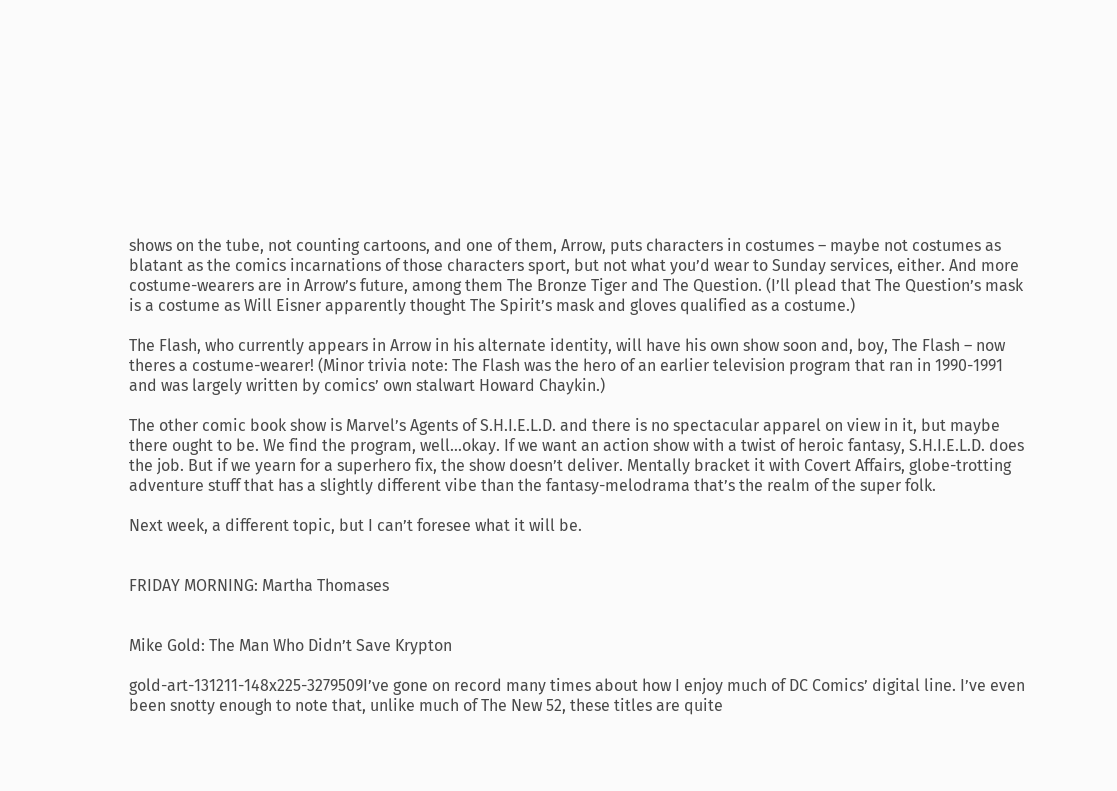shows on the tube, not counting cartoons, and one of them, Arrow, puts characters in costumes – maybe not costumes as blatant as the comics incarnations of those characters sport, but not what you’d wear to Sunday services, either. And more costume-wearers are in Arrow’s future, among them The Bronze Tiger and The Question. (I’ll plead that The Question’s mask is a costume as Will Eisner apparently thought The Spirit’s mask and gloves qualified as a costume.)

The Flash, who currently appears in Arrow in his alternate identity, will have his own show soon and, boy, The Flash – now theres a costume-wearer! (Minor trivia note: The Flash was the hero of an earlier television program that ran in 1990-1991 and was largely written by comics’ own stalwart Howard Chaykin.)

The other comic book show is Marvel’s Agents of S.H.I.E.L.D. and there is no spectacular apparel on view in it, but maybe there ought to be. We find the program, well…okay. If we want an action show with a twist of heroic fantasy, S.H.I.E.L.D. does the job. But if we yearn for a superhero fix, the show doesn’t deliver. Mentally bracket it with Covert Affairs, globe-trotting adventure stuff that has a slightly different vibe than the fantasy-melodrama that’s the realm of the super folk.

Next week, a different topic, but I can’t foresee what it will be.


FRIDAY MORNING: Martha Thomases


Mike Gold: The Man Who Didn’t Save Krypton

gold-art-131211-148x225-3279509I’ve gone on record many times about how I enjoy much of DC Comics’ digital line. I’ve even been snotty enough to note that, unlike much of The New 52, these titles are quite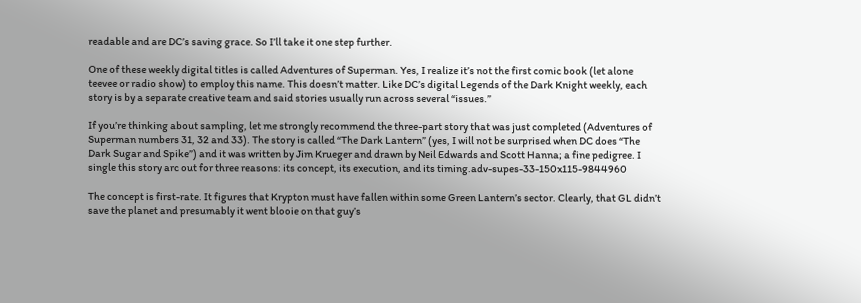readable and are DC’s saving grace. So I’ll take it one step further.

One of these weekly digital titles is called Adventures of Superman. Yes, I realize it’s not the first comic book (let alone teevee or radio show) to employ this name. This doesn’t matter. Like DC’s digital Legends of the Dark Knight weekly, each story is by a separate creative team and said stories usually run across several “issues.”

If you’re thinking about sampling, let me strongly recommend the three-part story that was just completed (Adventures of Superman numbers 31, 32 and 33). The story is called “The Dark Lantern” (yes, I will not be surprised when DC does “The Dark Sugar and Spike”) and it was written by Jim Krueger and drawn by Neil Edwards and Scott Hanna; a fine pedigree. I single this story arc out for three reasons: its concept, its execution, and its timing.adv-supes-33-150x115-9844960

The concept is first-rate. It figures that Krypton must have fallen within some Green Lantern’s sector. Clearly, that GL didn’t save the planet and presumably it went blooie on that guy’s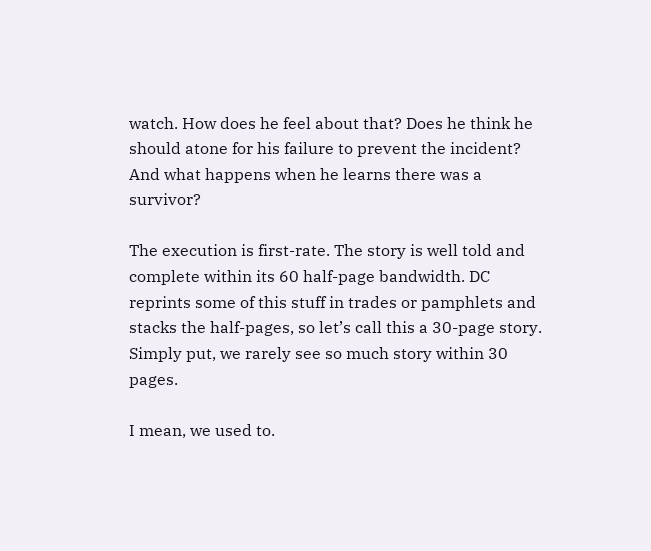watch. How does he feel about that? Does he think he should atone for his failure to prevent the incident? And what happens when he learns there was a survivor?

The execution is first-rate. The story is well told and complete within its 60 half-page bandwidth. DC reprints some of this stuff in trades or pamphlets and stacks the half-pages, so let’s call this a 30-page story. Simply put, we rarely see so much story within 30 pages.

I mean, we used to.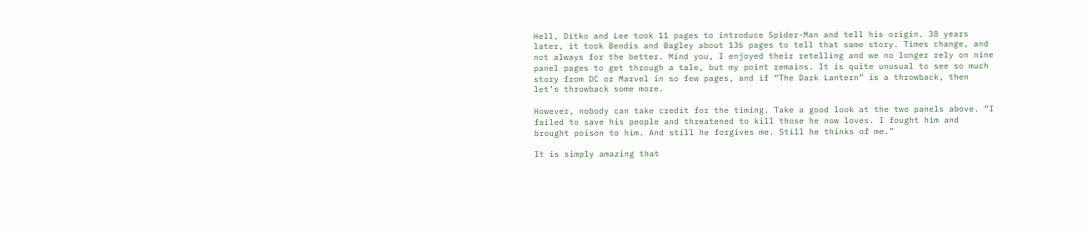Hell, Ditko and Lee took 11 pages to introduce Spider-Man and tell his origin. 38 years later, it took Bendis and Bagley about 136 pages to tell that same story. Times change, and not always for the better. Mind you, I enjoyed their retelling and we no longer rely on nine panel pages to get through a tale, but my point remains. It is quite unusual to see so much story from DC or Marvel in so few pages, and if “The Dark Lantern” is a throwback, then let’s throwback some more.

However, nobody can take credit for the timing. Take a good look at the two panels above. “I failed to save his people and threatened to kill those he now loves. I fought him and brought poison to him. And still he forgives me. Still he thinks of me.”

It is simply amazing that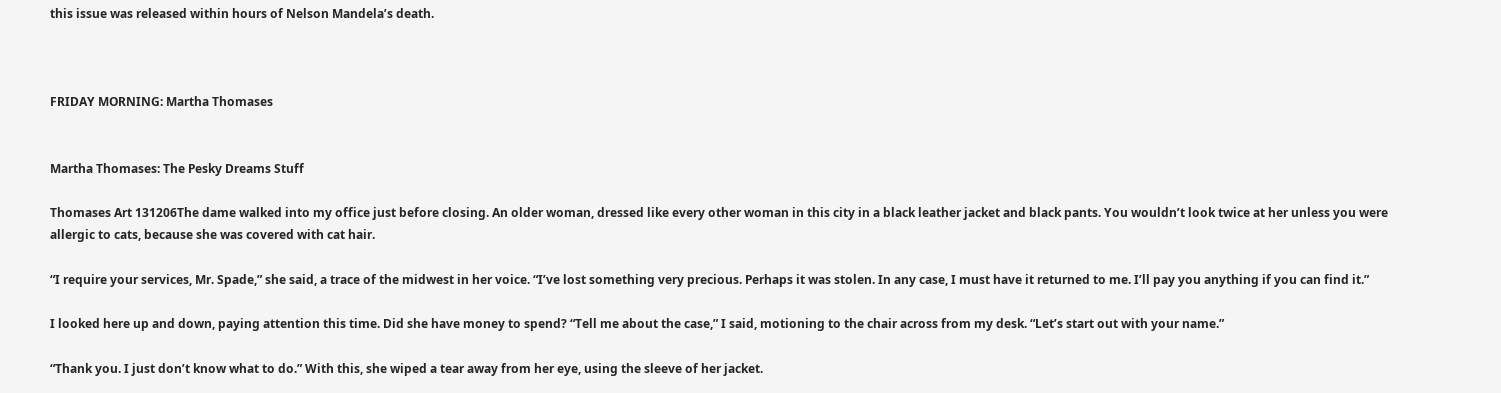this issue was released within hours of Nelson Mandela’s death.



FRIDAY MORNING: Martha Thomases


Martha Thomases: The Pesky Dreams Stuff

Thomases Art 131206The dame walked into my office just before closing. An older woman, dressed like every other woman in this city in a black leather jacket and black pants. You wouldn’t look twice at her unless you were allergic to cats, because she was covered with cat hair.

“I require your services, Mr. Spade,” she said, a trace of the midwest in her voice. “I’ve lost something very precious. Perhaps it was stolen. In any case, I must have it returned to me. I’ll pay you anything if you can find it.”

I looked here up and down, paying attention this time. Did she have money to spend? “Tell me about the case,” I said, motioning to the chair across from my desk. “Let’s start out with your name.”

“Thank you. I just don’t know what to do.” With this, she wiped a tear away from her eye, using the sleeve of her jacket.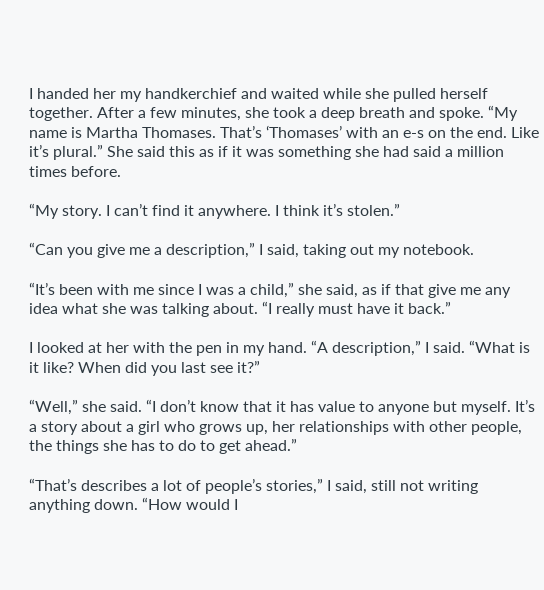I handed her my handkerchief and waited while she pulled herself together. After a few minutes, she took a deep breath and spoke. “My name is Martha Thomases. That’s ‘Thomases’ with an e-s on the end. Like it’s plural.” She said this as if it was something she had said a million times before.

“My story. I can’t find it anywhere. I think it’s stolen.”

“Can you give me a description,” I said, taking out my notebook.

“It’s been with me since I was a child,” she said, as if that give me any idea what she was talking about. “I really must have it back.”

I looked at her with the pen in my hand. “A description,” I said. “What is it like? When did you last see it?”

“Well,” she said. “I don’t know that it has value to anyone but myself. It’s a story about a girl who grows up, her relationships with other people, the things she has to do to get ahead.”

“That’s describes a lot of people’s stories,” I said, still not writing anything down. “How would I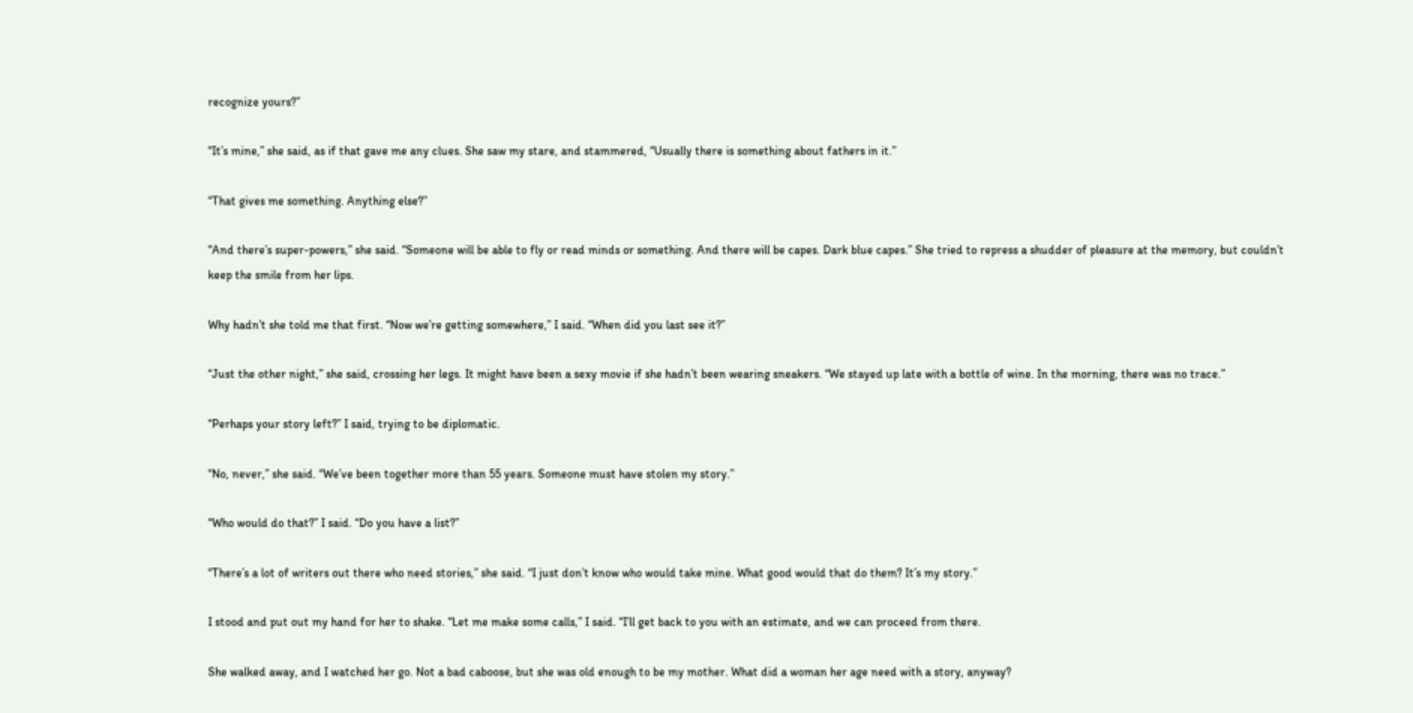recognize yours?”

“It’s mine,” she said, as if that gave me any clues. She saw my stare, and stammered, “Usually there is something about fathers in it.”

“That gives me something. Anything else?”

“And there’s super-powers,” she said. “Someone will be able to fly or read minds or something. And there will be capes. Dark blue capes.” She tried to repress a shudder of pleasure at the memory, but couldn’t keep the smile from her lips.

Why hadn’t she told me that first. “Now we’re getting somewhere,” I said. “When did you last see it?”

“Just the other night,” she said, crossing her legs. It might have been a sexy movie if she hadn’t been wearing sneakers. “We stayed up late with a bottle of wine. In the morning, there was no trace.”

“Perhaps your story left?” I said, trying to be diplomatic.

“No, never,” she said. “We’ve been together more than 55 years. Someone must have stolen my story.”

“Who would do that?” I said. “Do you have a list?”

“There’s a lot of writers out there who need stories,” she said. “I just don’t know who would take mine. What good would that do them? It’s my story.”

I stood and put out my hand for her to shake. “Let me make some calls,” I said. “I’ll get back to you with an estimate, and we can proceed from there.

She walked away, and I watched her go. Not a bad caboose, but she was old enough to be my mother. What did a woman her age need with a story, anyway?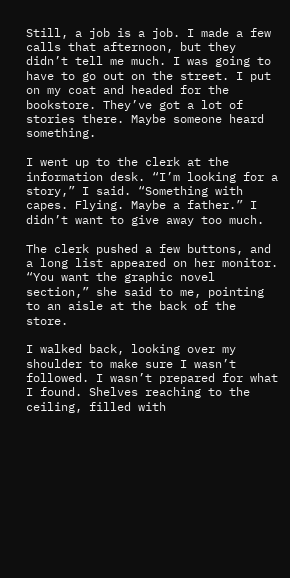Still, a job is a job. I made a few calls that afternoon, but they didn’t tell me much. I was going to have to go out on the street. I put on my coat and headed for the bookstore. They’ve got a lot of stories there. Maybe someone heard something.

I went up to the clerk at the information desk. “I’m looking for a story,” I said. “Something with capes. Flying. Maybe a father.” I didn’t want to give away too much.

The clerk pushed a few buttons, and a long list appeared on her monitor. “You want the graphic novel section,” she said to me, pointing to an aisle at the back of the store.

I walked back, looking over my shoulder to make sure I wasn’t followed. I wasn’t prepared for what I found. Shelves reaching to the ceiling, filled with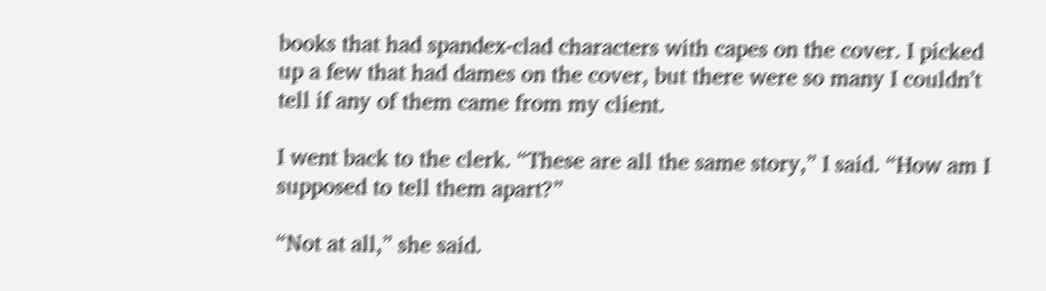books that had spandex-clad characters with capes on the cover. I picked up a few that had dames on the cover, but there were so many I couldn’t tell if any of them came from my client.

I went back to the clerk. “These are all the same story,” I said. “How am I supposed to tell them apart?”

“Not at all,” she said.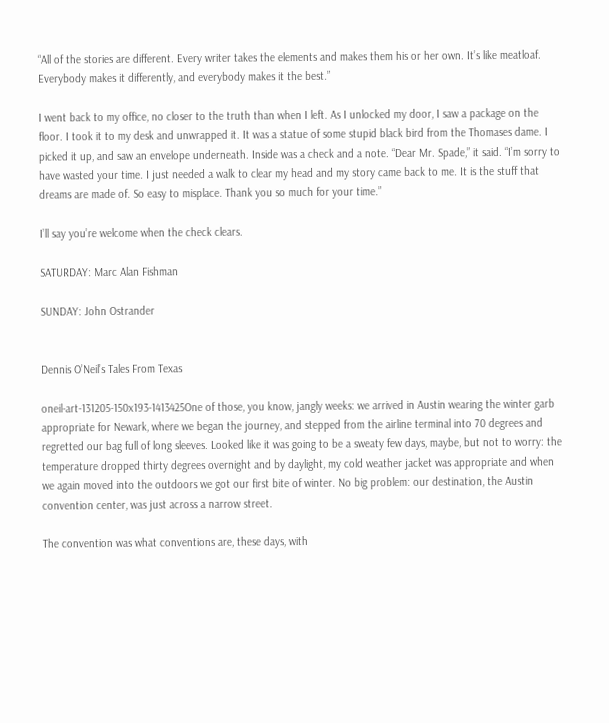“All of the stories are different. Every writer takes the elements and makes them his or her own. It’s like meatloaf. Everybody makes it differently, and everybody makes it the best.”

I went back to my office, no closer to the truth than when I left. As I unlocked my door, I saw a package on the floor. I took it to my desk and unwrapped it. It was a statue of some stupid black bird from the Thomases dame. I picked it up, and saw an envelope underneath. Inside was a check and a note. “Dear Mr. Spade,” it said. “I’m sorry to have wasted your time. I just needed a walk to clear my head and my story came back to me. It is the stuff that dreams are made of. So easy to misplace. Thank you so much for your time.”

I’ll say you’re welcome when the check clears.

SATURDAY: Marc Alan Fishman

SUNDAY: John Ostrander


Dennis O’Neil’s Tales From Texas

oneil-art-131205-150x193-1413425One of those, you know, jangly weeks: we arrived in Austin wearing the winter garb appropriate for Newark, where we began the journey, and stepped from the airline terminal into 70 degrees and regretted our bag full of long sleeves. Looked like it was going to be a sweaty few days, maybe, but not to worry: the temperature dropped thirty degrees overnight and by daylight, my cold weather jacket was appropriate and when we again moved into the outdoors we got our first bite of winter. No big problem: our destination, the Austin convention center, was just across a narrow street.

The convention was what conventions are, these days, with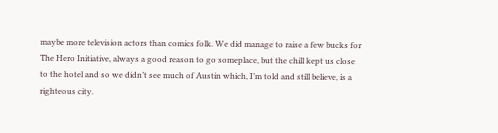maybe more television actors than comics folk. We did manage to raise a few bucks for The Hero Initiative, always a good reason to go someplace, but the chill kept us close to the hotel and so we didn’t see much of Austin which, I’m told and still believe, is a righteous city.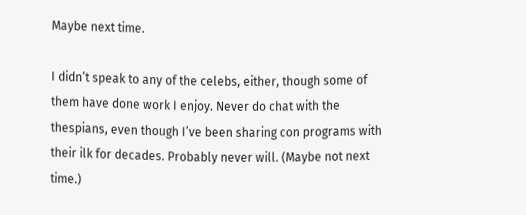Maybe next time.

I didn’t speak to any of the celebs, either, though some of them have done work I enjoy. Never do chat with the thespians, even though I’ve been sharing con programs with their ilk for decades. Probably never will. (Maybe not next time.)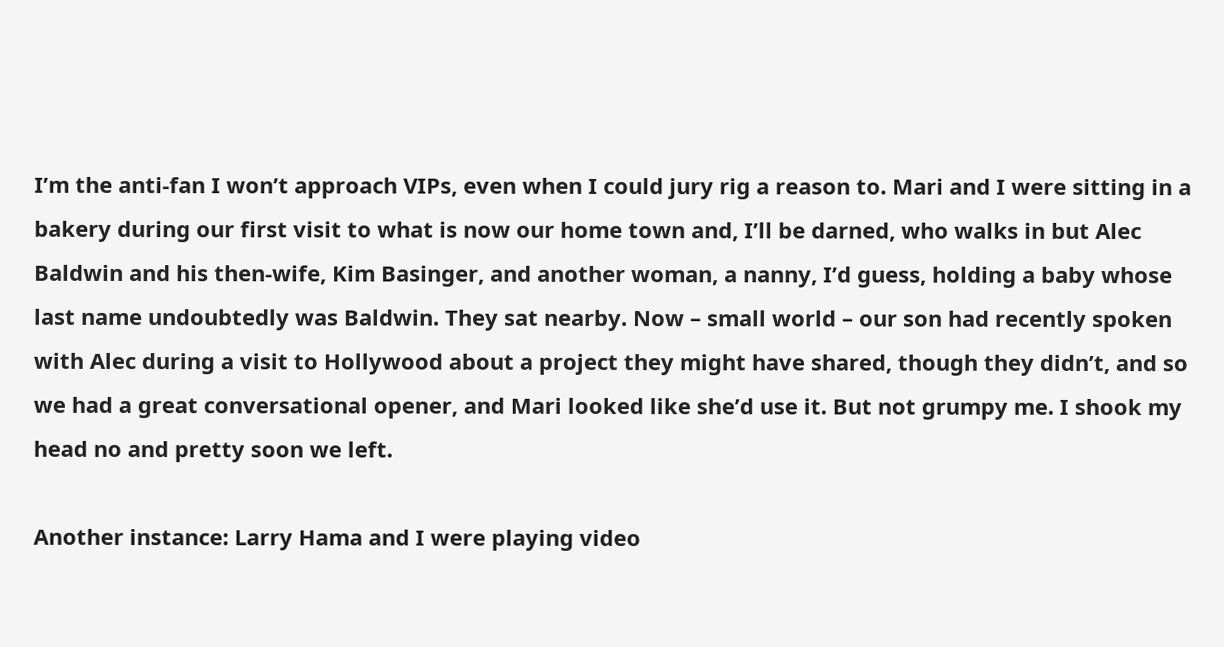I’m the anti-fan I won’t approach VIPs, even when I could jury rig a reason to. Mari and I were sitting in a bakery during our first visit to what is now our home town and, I’ll be darned, who walks in but Alec Baldwin and his then-wife, Kim Basinger, and another woman, a nanny, I’d guess, holding a baby whose last name undoubtedly was Baldwin. They sat nearby. Now – small world – our son had recently spoken with Alec during a visit to Hollywood about a project they might have shared, though they didn’t, and so we had a great conversational opener, and Mari looked like she’d use it. But not grumpy me. I shook my head no and pretty soon we left.

Another instance: Larry Hama and I were playing video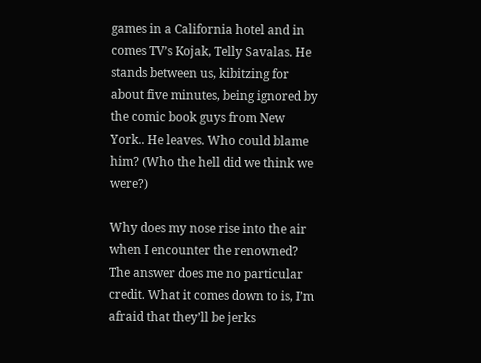games in a California hotel and in comes TV’s Kojak, Telly Savalas. He stands between us, kibitzing for about five minutes, being ignored by the comic book guys from New York.. He leaves. Who could blame him? (Who the hell did we think we were?)

Why does my nose rise into the air when I encounter the renowned? The answer does me no particular credit. What it comes down to is, I’m afraid that they’ll be jerks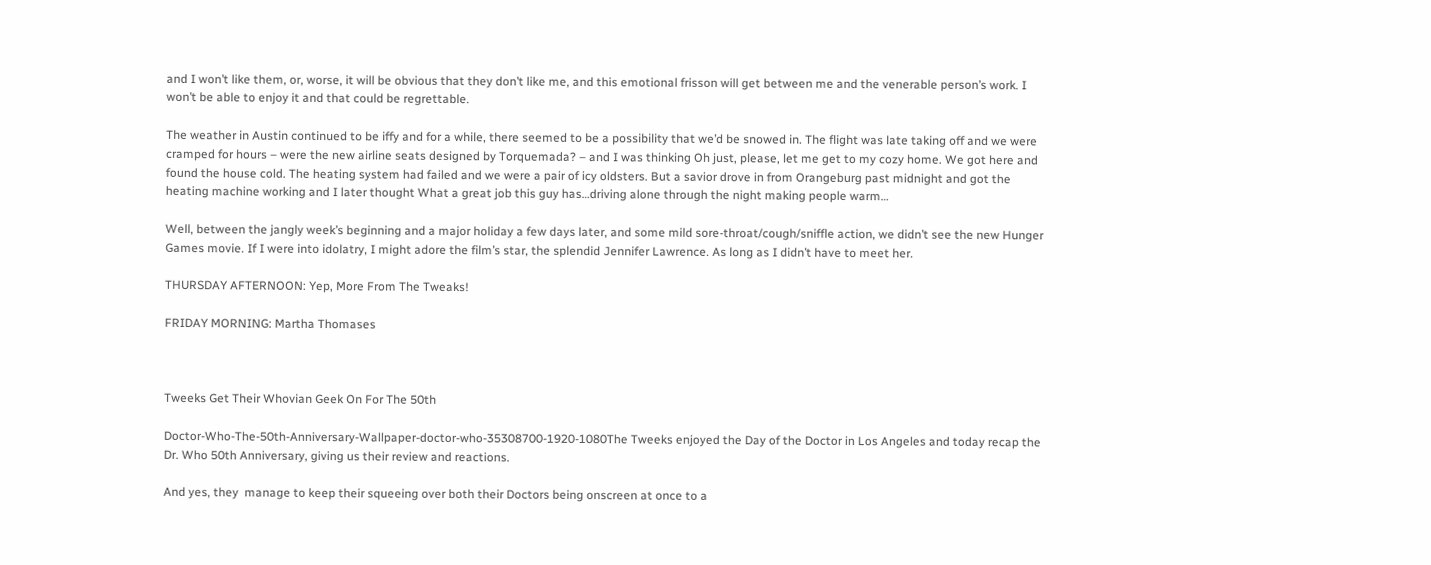and I won’t like them, or, worse, it will be obvious that they don’t like me, and this emotional frisson will get between me and the venerable person’s work. I won’t be able to enjoy it and that could be regrettable.

The weather in Austin continued to be iffy and for a while, there seemed to be a possibility that we’d be snowed in. The flight was late taking off and we were cramped for hours – were the new airline seats designed by Torquemada? – and I was thinking Oh just, please, let me get to my cozy home. We got here and found the house cold. The heating system had failed and we were a pair of icy oldsters. But a savior drove in from Orangeburg past midnight and got the heating machine working and I later thought What a great job this guy has…driving alone through the night making people warm…

Well, between the jangly week’s beginning and a major holiday a few days later, and some mild sore-throat/cough/sniffle action, we didn’t see the new Hunger Games movie. If I were into idolatry, I might adore the film’s star, the splendid Jennifer Lawrence. As long as I didn’t have to meet her.

THURSDAY AFTERNOON: Yep, More From The Tweaks!

FRIDAY MORNING: Martha Thomases



Tweeks Get Their Whovian Geek On For The 50th

Doctor-Who-The-50th-Anniversary-Wallpaper-doctor-who-35308700-1920-1080The Tweeks enjoyed the Day of the Doctor in Los Angeles and today recap the Dr. Who 50th Anniversary, giving us their review and reactions.

And yes, they  manage to keep their squeeing over both their Doctors being onscreen at once to a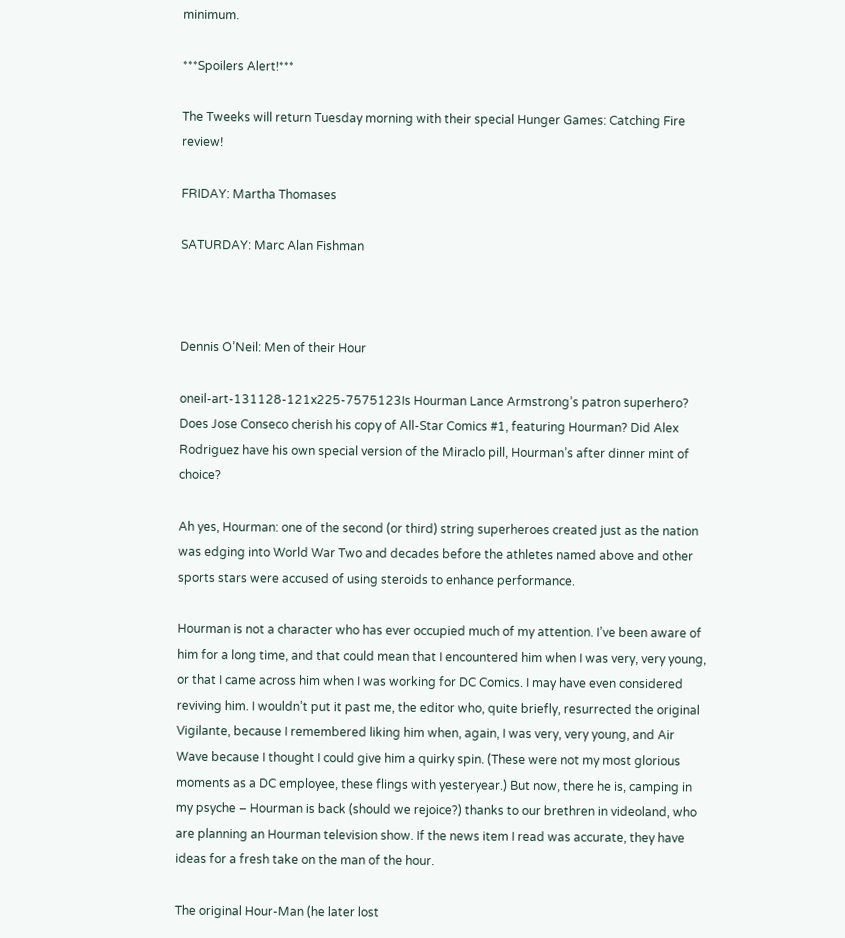minimum.

***Spoilers Alert!***

The Tweeks will return Tuesday morning with their special Hunger Games: Catching Fire review!

FRIDAY: Martha Thomases

SATURDAY: Marc Alan Fishman



Dennis O’Neil: Men of their Hour

oneil-art-131128-121x225-7575123Is Hourman Lance Armstrong’s patron superhero? Does Jose Conseco cherish his copy of All-Star Comics #1, featuring Hourman? Did Alex Rodriguez have his own special version of the Miraclo pill, Hourman’s after dinner mint of choice?

Ah yes, Hourman: one of the second (or third) string superheroes created just as the nation was edging into World War Two and decades before the athletes named above and other sports stars were accused of using steroids to enhance performance.

Hourman is not a character who has ever occupied much of my attention. I’ve been aware of him for a long time, and that could mean that I encountered him when I was very, very young, or that I came across him when I was working for DC Comics. I may have even considered reviving him. I wouldn’t put it past me, the editor who, quite briefly, resurrected the original Vigilante, because I remembered liking him when, again, I was very, very young, and Air Wave because I thought I could give him a quirky spin. (These were not my most glorious moments as a DC employee, these flings with yesteryear.) But now, there he is, camping in my psyche – Hourman is back (should we rejoice?) thanks to our brethren in videoland, who are planning an Hourman television show. If the news item I read was accurate, they have ideas for a fresh take on the man of the hour.

The original Hour-Man (he later lost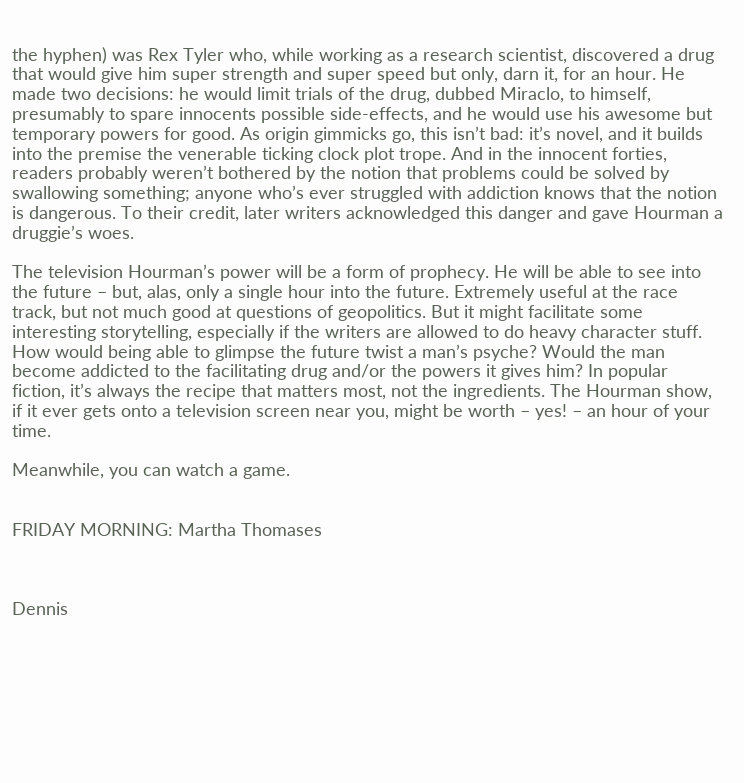the hyphen) was Rex Tyler who, while working as a research scientist, discovered a drug that would give him super strength and super speed but only, darn it, for an hour. He made two decisions: he would limit trials of the drug, dubbed Miraclo, to himself, presumably to spare innocents possible side-effects, and he would use his awesome but temporary powers for good. As origin gimmicks go, this isn’t bad: it’s novel, and it builds into the premise the venerable ticking clock plot trope. And in the innocent forties, readers probably weren’t bothered by the notion that problems could be solved by swallowing something; anyone who’s ever struggled with addiction knows that the notion is dangerous. To their credit, later writers acknowledged this danger and gave Hourman a druggie’s woes.

The television Hourman’s power will be a form of prophecy. He will be able to see into the future – but, alas, only a single hour into the future. Extremely useful at the race track, but not much good at questions of geopolitics. But it might facilitate some interesting storytelling, especially if the writers are allowed to do heavy character stuff. How would being able to glimpse the future twist a man’s psyche? Would the man become addicted to the facilitating drug and/or the powers it gives him? In popular fiction, it’s always the recipe that matters most, not the ingredients. The Hourman show, if it ever gets onto a television screen near you, might be worth – yes! – an hour of your time.

Meanwhile, you can watch a game.


FRIDAY MORNING: Martha Thomases



Dennis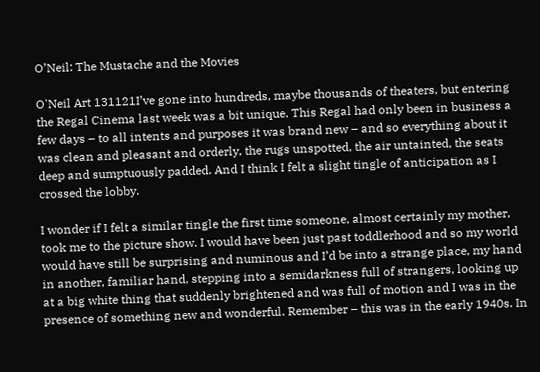O’Neil: The Mustache and the Movies

O'Neil Art 131121I’ve gone into hundreds, maybe thousands of theaters, but entering the Regal Cinema last week was a bit unique. This Regal had only been in business a few days – to all intents and purposes it was brand new – and so everything about it was clean and pleasant and orderly, the rugs unspotted, the air untainted, the seats deep and sumptuously padded. And I think I felt a slight tingle of anticipation as I crossed the lobby.

I wonder if I felt a similar tingle the first time someone, almost certainly my mother, took me to the picture show. I would have been just past toddlerhood and so my world would have still be surprising and numinous and I’d be into a strange place, my hand in another, familiar hand, stepping into a semidarkness full of strangers, looking up at a big white thing that suddenly brightened and was full of motion and I was in the presence of something new and wonderful. Remember – this was in the early 1940s. In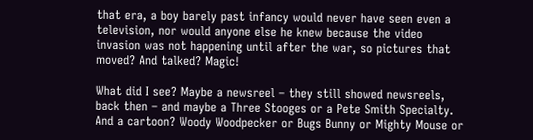that era, a boy barely past infancy would never have seen even a television, nor would anyone else he knew because the video invasion was not happening until after the war, so pictures that moved? And talked? Magic!

What did I see? Maybe a newsreel – they still showed newsreels, back then – and maybe a Three Stooges or a Pete Smith Specialty. And a cartoon? Woody Woodpecker or Bugs Bunny or Mighty Mouse or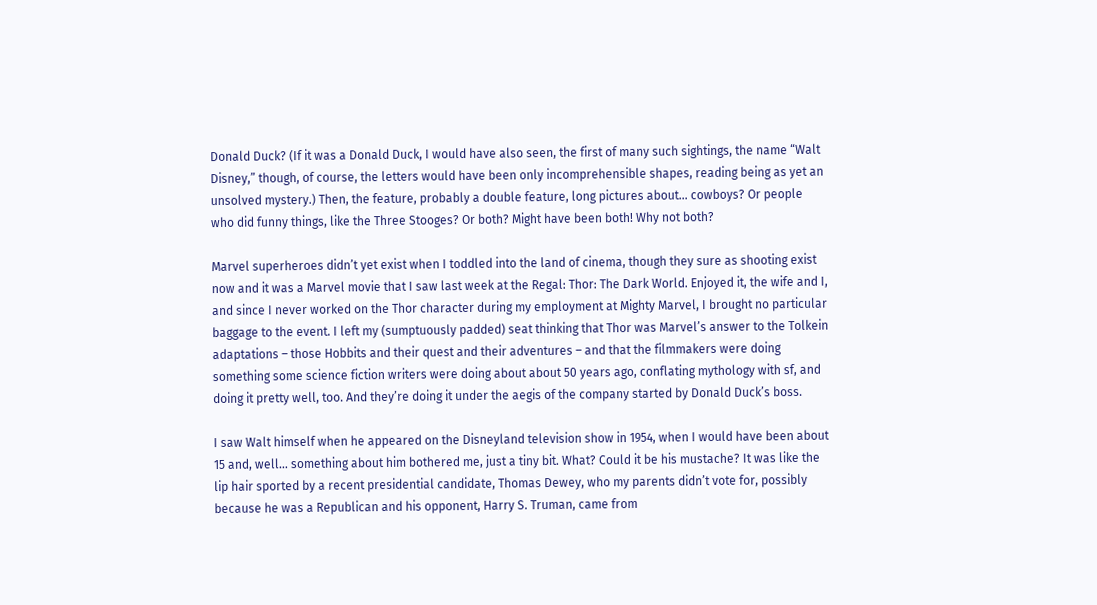Donald Duck? (If it was a Donald Duck, I would have also seen, the first of many such sightings, the name “Walt Disney,” though, of course, the letters would have been only incomprehensible shapes, reading being as yet an unsolved mystery.) Then, the feature, probably a double feature, long pictures about… cowboys? Or people who did funny things, like the Three Stooges? Or both? Might have been both! Why not both?

Marvel superheroes didn’t yet exist when I toddled into the land of cinema, though they sure as shooting exist now and it was a Marvel movie that I saw last week at the Regal: Thor: The Dark World. Enjoyed it, the wife and I, and since I never worked on the Thor character during my employment at Mighty Marvel, I brought no particular baggage to the event. I left my (sumptuously padded) seat thinking that Thor was Marvel’s answer to the Tolkein adaptations – those Hobbits and their quest and their adventures – and that the filmmakers were doing something some science fiction writers were doing about about 50 years ago, conflating mythology with sf, and doing it pretty well, too. And they’re doing it under the aegis of the company started by Donald Duck’s boss.

I saw Walt himself when he appeared on the Disneyland television show in 1954, when I would have been about 15 and, well… something about him bothered me, just a tiny bit. What? Could it be his mustache? It was like the lip hair sported by a recent presidential candidate, Thomas Dewey, who my parents didn’t vote for, possibly because he was a Republican and his opponent, Harry S. Truman, came from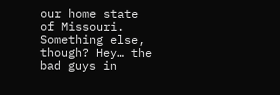our home state of Missouri. Something else, though? Hey… the bad guys in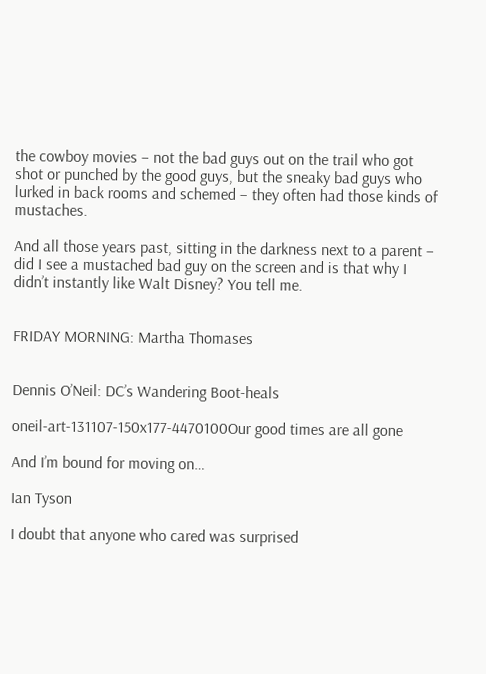the cowboy movies – not the bad guys out on the trail who got shot or punched by the good guys, but the sneaky bad guys who lurked in back rooms and schemed – they often had those kinds of mustaches.

And all those years past, sitting in the darkness next to a parent – did I see a mustached bad guy on the screen and is that why I didn’t instantly like Walt Disney? You tell me.


FRIDAY MORNING: Martha Thomases


Dennis O’Neil: DC’s Wandering Boot-heals

oneil-art-131107-150x177-4470100Our good times are all gone

And I’m bound for moving on…

Ian Tyson

I doubt that anyone who cared was surprised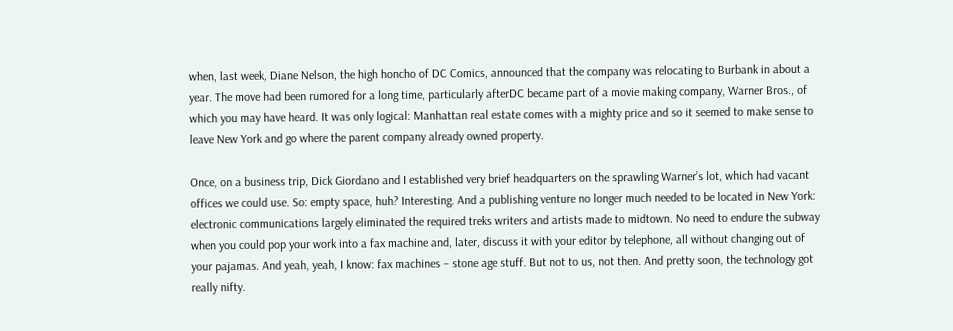when, last week, Diane Nelson, the high honcho of DC Comics, announced that the company was relocating to Burbank in about a year. The move had been rumored for a long time, particularly afterDC became part of a movie making company, Warner Bros., of which you may have heard. It was only logical: Manhattan real estate comes with a mighty price and so it seemed to make sense to leave New York and go where the parent company already owned property.

Once, on a business trip, Dick Giordano and I established very brief headquarters on the sprawling Warner’s lot, which had vacant offices we could use. So: empty space, huh? Interesting. And a publishing venture no longer much needed to be located in New York: electronic communications largely eliminated the required treks writers and artists made to midtown. No need to endure the subway when you could pop your work into a fax machine and, later, discuss it with your editor by telephone, all without changing out of your pajamas. And yeah, yeah, I know: fax machines – stone age stuff. But not to us, not then. And pretty soon, the technology got really nifty.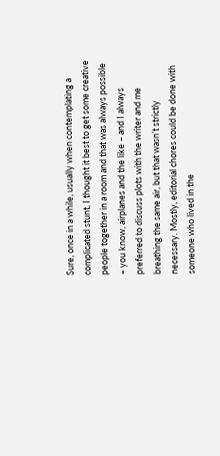Sure, once in a while, usually when contemplating a complicated stunt, I thought it best to get some creative people together in a room and that was always possible – you know, airplanes and the like – and I always preferred to discuss plots with the writer and me breathing the same air, but that wasn’t strictly necessary. Mostly, editorial chores could be done with someone who lived in the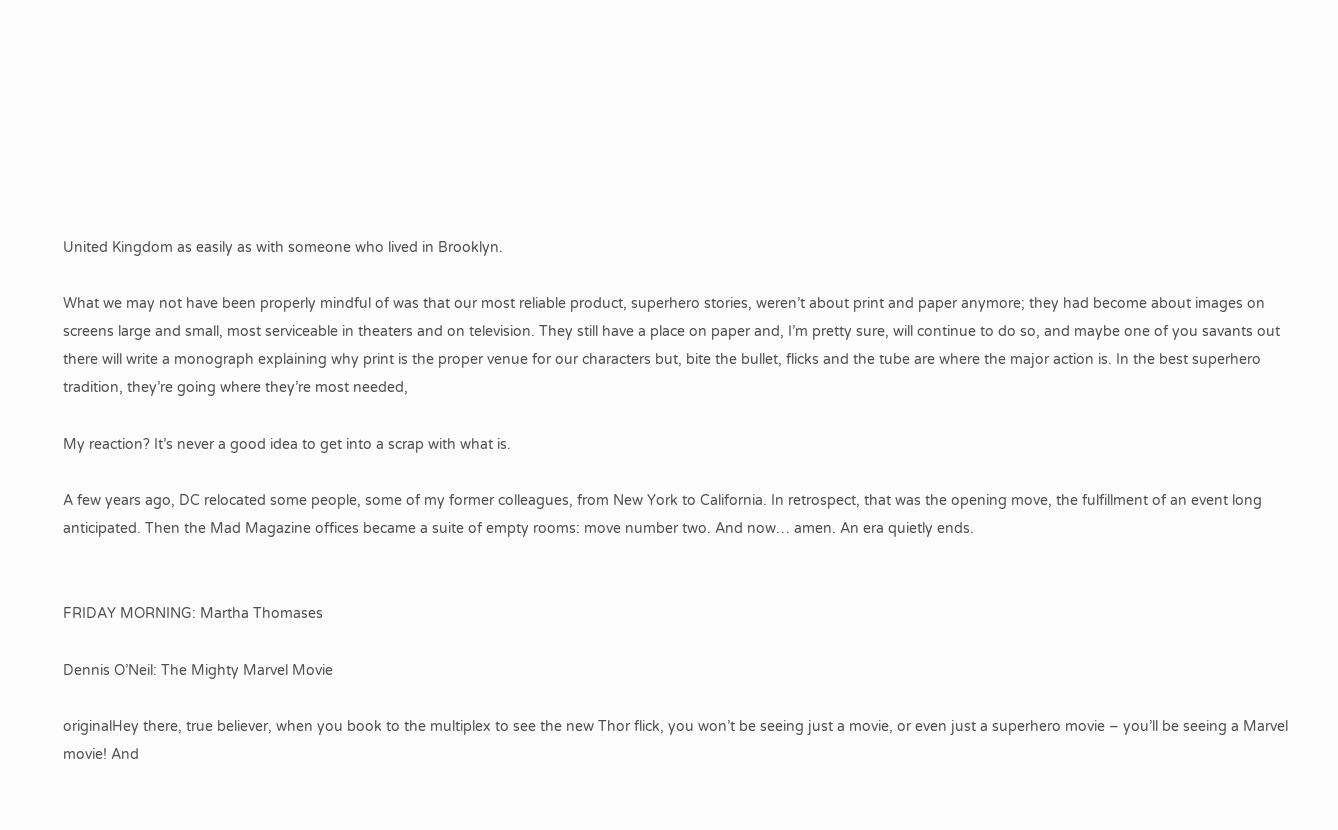United Kingdom as easily as with someone who lived in Brooklyn.

What we may not have been properly mindful of was that our most reliable product, superhero stories, weren’t about print and paper anymore; they had become about images on screens large and small, most serviceable in theaters and on television. They still have a place on paper and, I’m pretty sure, will continue to do so, and maybe one of you savants out there will write a monograph explaining why print is the proper venue for our characters but, bite the bullet, flicks and the tube are where the major action is. In the best superhero tradition, they’re going where they’re most needed,

My reaction? It’s never a good idea to get into a scrap with what is.

A few years ago, DC relocated some people, some of my former colleagues, from New York to California. In retrospect, that was the opening move, the fulfillment of an event long anticipated. Then the Mad Magazine offices became a suite of empty rooms: move number two. And now… amen. An era quietly ends.


FRIDAY MORNING: Martha Thomases

Dennis O’Neil: The Mighty Marvel Movie

originalHey there, true believer, when you book to the multiplex to see the new Thor flick, you won’t be seeing just a movie, or even just a superhero movie – you’ll be seeing a Marvel movie! And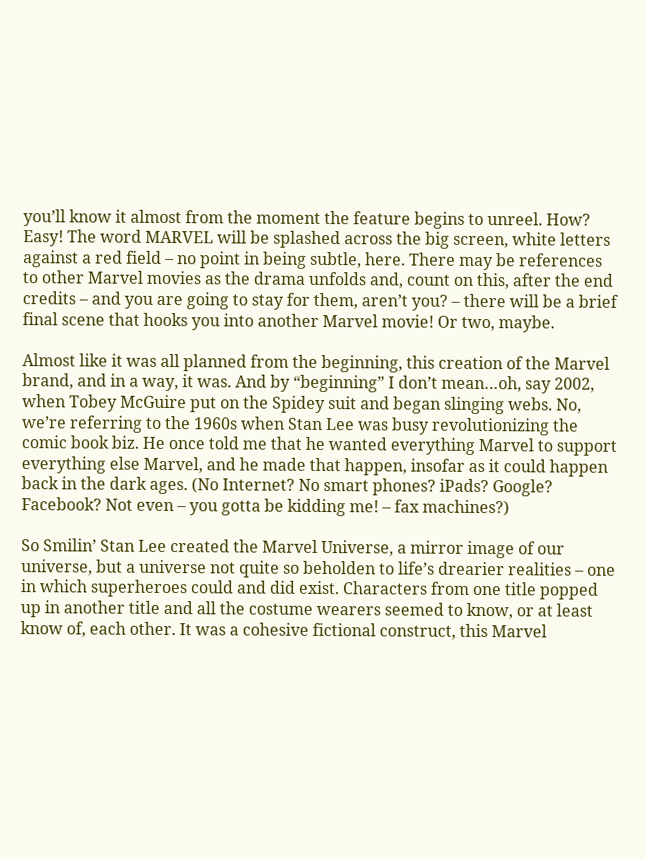you’ll know it almost from the moment the feature begins to unreel. How? Easy! The word MARVEL will be splashed across the big screen, white letters against a red field – no point in being subtle, here. There may be references to other Marvel movies as the drama unfolds and, count on this, after the end credits – and you are going to stay for them, aren’t you? – there will be a brief final scene that hooks you into another Marvel movie! Or two, maybe.

Almost like it was all planned from the beginning, this creation of the Marvel brand, and in a way, it was. And by “beginning” I don’t mean…oh, say 2002, when Tobey McGuire put on the Spidey suit and began slinging webs. No, we’re referring to the 1960s when Stan Lee was busy revolutionizing the comic book biz. He once told me that he wanted everything Marvel to support everything else Marvel, and he made that happen, insofar as it could happen back in the dark ages. (No Internet? No smart phones? iPads? Google? Facebook? Not even – you gotta be kidding me! – fax machines?)

So Smilin’ Stan Lee created the Marvel Universe, a mirror image of our universe, but a universe not quite so beholden to life’s drearier realities – one in which superheroes could and did exist. Characters from one title popped up in another title and all the costume wearers seemed to know, or at least know of, each other. It was a cohesive fictional construct, this Marvel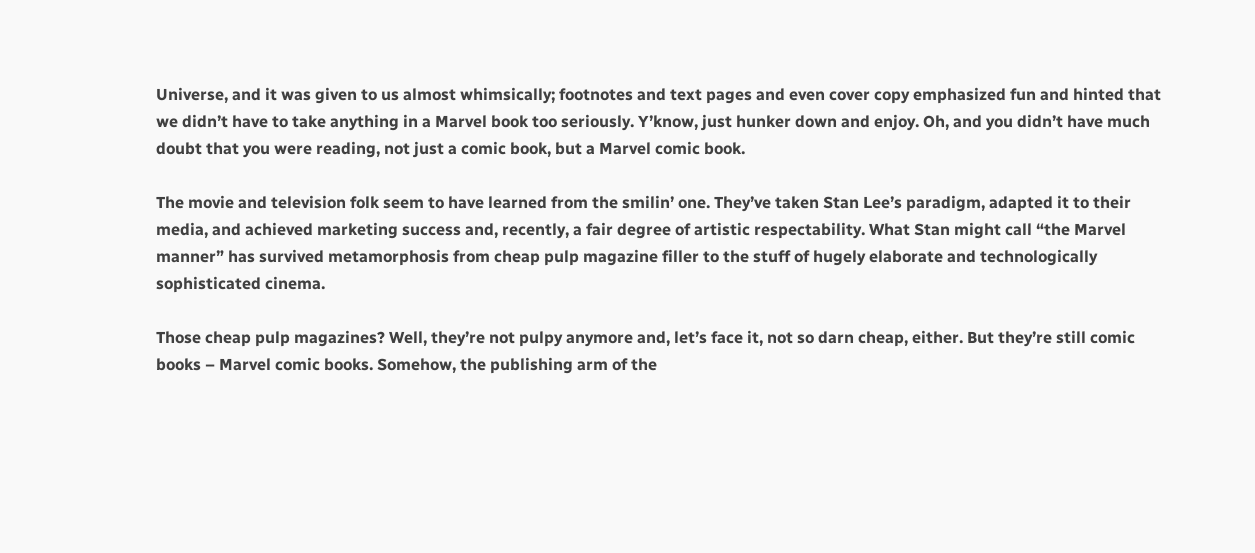Universe, and it was given to us almost whimsically; footnotes and text pages and even cover copy emphasized fun and hinted that we didn’t have to take anything in a Marvel book too seriously. Y’know, just hunker down and enjoy. Oh, and you didn’t have much doubt that you were reading, not just a comic book, but a Marvel comic book.

The movie and television folk seem to have learned from the smilin’ one. They’ve taken Stan Lee’s paradigm, adapted it to their media, and achieved marketing success and, recently, a fair degree of artistic respectability. What Stan might call “the Marvel manner” has survived metamorphosis from cheap pulp magazine filler to the stuff of hugely elaborate and technologically sophisticated cinema.

Those cheap pulp magazines? Well, they’re not pulpy anymore and, let’s face it, not so darn cheap, either. But they’re still comic books – Marvel comic books. Somehow, the publishing arm of the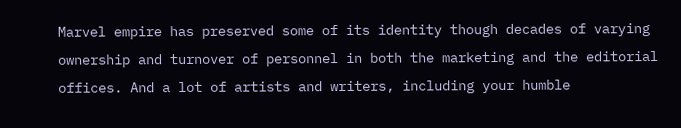Marvel empire has preserved some of its identity though decades of varying ownership and turnover of personnel in both the marketing and the editorial offices. And a lot of artists and writers, including your humble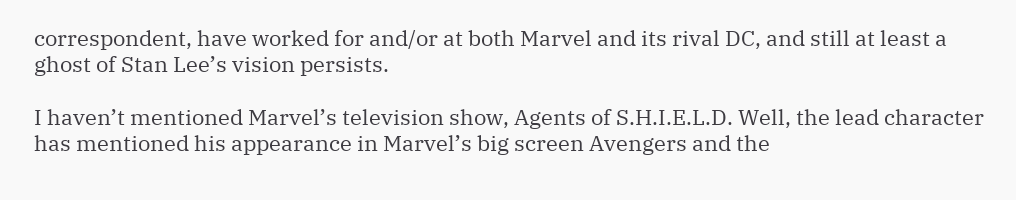correspondent, have worked for and/or at both Marvel and its rival DC, and still at least a ghost of Stan Lee’s vision persists.

I haven’t mentioned Marvel’s television show, Agents of S.H.I.E.L.D. Well, the lead character has mentioned his appearance in Marvel’s big screen Avengers and the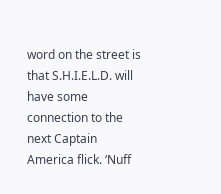word on the street is that S.H.I.E.L.D. will have some connection to the next Captain America flick. ‘Nuff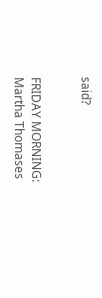said?


FRIDAY MORNING: Martha Thomases